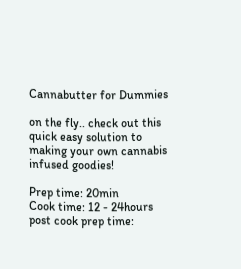Cannabutter for Dummies

on the fly.. check out this quick easy solution to making your own cannabis infused goodies!

Prep time: 20min
Cook time: 12 - 24hours
post cook prep time: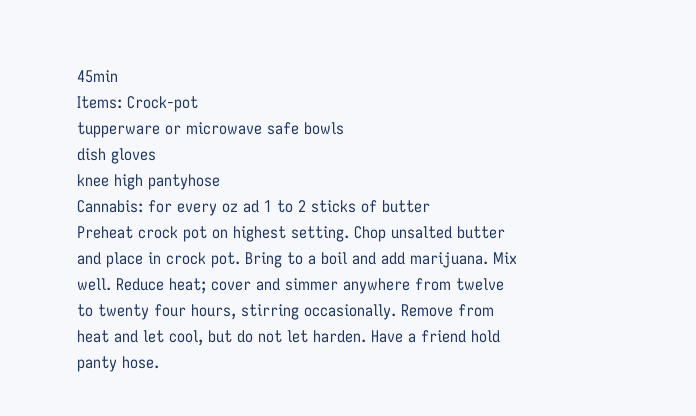45min
Items: Crock-pot
tupperware or microwave safe bowls
dish gloves
knee high pantyhose
Cannabis: for every oz ad 1 to 2 sticks of butter
Preheat crock pot on highest setting. Chop unsalted butter and place in crock pot. Bring to a boil and add marijuana. Mix well. Reduce heat; cover and simmer anywhere from twelve to twenty four hours, stirring occasionally. Remove from heat and let cool, but do not let harden. Have a friend hold panty hose.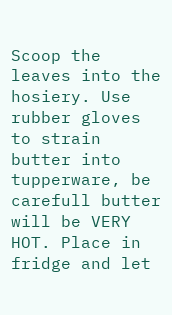Scoop the leaves into the hosiery. Use rubber gloves to strain butter into tupperware, be carefull butter will be VERY HOT. Place in fridge and let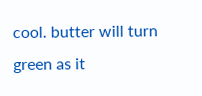cool. butter will turn green as it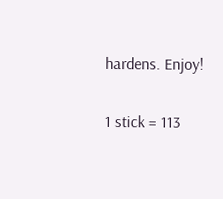hardens. Enjoy!

1 stick = 113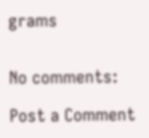grams


No comments:

Post a Comment